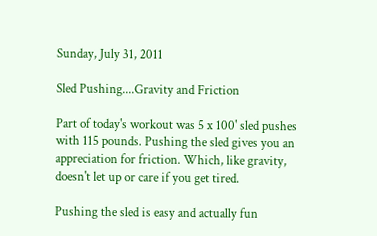Sunday, July 31, 2011

Sled Pushing....Gravity and Friction

Part of today's workout was 5 x 100' sled pushes with 115 pounds. Pushing the sled gives you an appreciation for friction. Which, like gravity, doesn't let up or care if you get tired.

Pushing the sled is easy and actually fun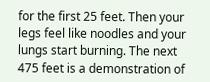for the first 25 feet. Then your legs feel like noodles and your lungs start burning. The next 475 feet is a demonstration of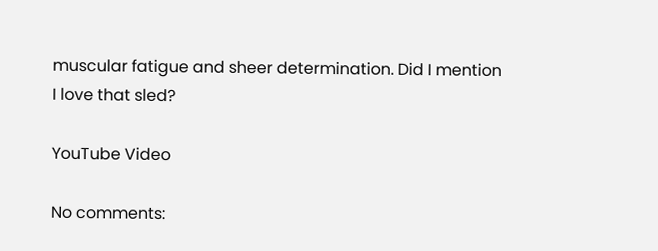muscular fatigue and sheer determination. Did I mention I love that sled?

YouTube Video

No comments: